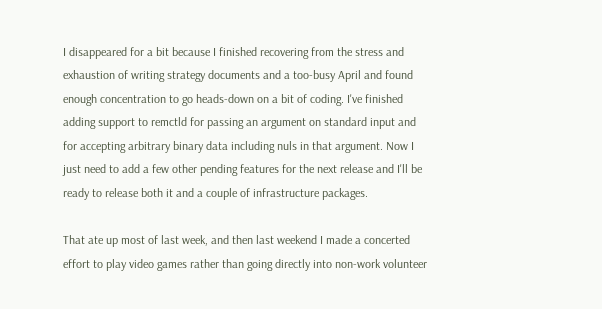I disappeared for a bit because I finished recovering from the stress and exhaustion of writing strategy documents and a too-busy April and found enough concentration to go heads-down on a bit of coding. I've finished adding support to remctld for passing an argument on standard input and for accepting arbitrary binary data including nuls in that argument. Now I just need to add a few other pending features for the next release and I'll be ready to release both it and a couple of infrastructure packages.

That ate up most of last week, and then last weekend I made a concerted effort to play video games rather than going directly into non-work volunteer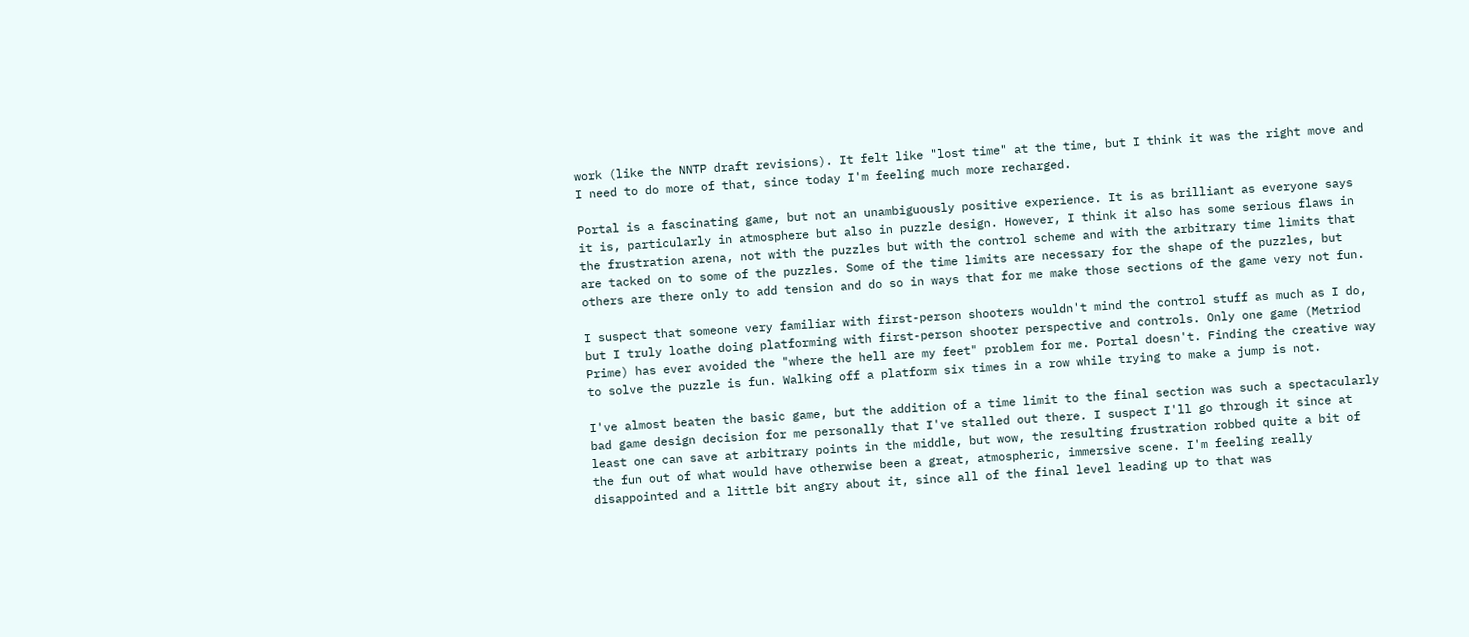work (like the NNTP draft revisions). It felt like "lost time" at the time, but I think it was the right move and I need to do more of that, since today I'm feeling much more recharged.

Portal is a fascinating game, but not an unambiguously positive experience. It is as brilliant as everyone says it is, particularly in atmosphere but also in puzzle design. However, I think it also has some serious flaws in the frustration arena, not with the puzzles but with the control scheme and with the arbitrary time limits that are tacked on to some of the puzzles. Some of the time limits are necessary for the shape of the puzzles, but others are there only to add tension and do so in ways that for me make those sections of the game very not fun.

I suspect that someone very familiar with first-person shooters wouldn't mind the control stuff as much as I do, but I truly loathe doing platforming with first-person shooter perspective and controls. Only one game (Metriod Prime) has ever avoided the "where the hell are my feet" problem for me. Portal doesn't. Finding the creative way to solve the puzzle is fun. Walking off a platform six times in a row while trying to make a jump is not.

I've almost beaten the basic game, but the addition of a time limit to the final section was such a spectacularly bad game design decision for me personally that I've stalled out there. I suspect I'll go through it since at least one can save at arbitrary points in the middle, but wow, the resulting frustration robbed quite a bit of the fun out of what would have otherwise been a great, atmospheric, immersive scene. I'm feeling really disappointed and a little bit angry about it, since all of the final level leading up to that was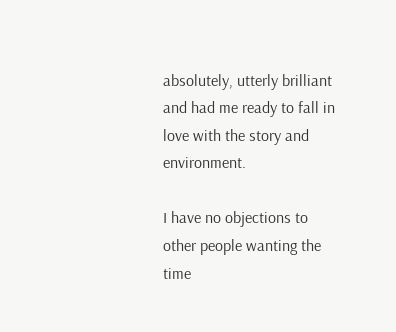absolutely, utterly brilliant and had me ready to fall in love with the story and environment.

I have no objections to other people wanting the time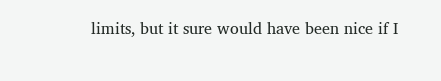limits, but it sure would have been nice if I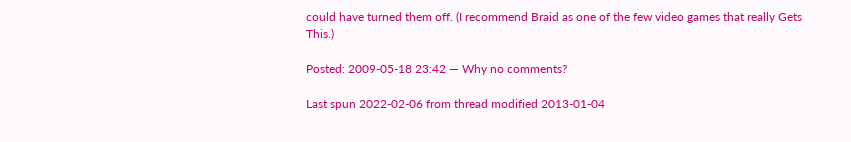could have turned them off. (I recommend Braid as one of the few video games that really Gets This.)

Posted: 2009-05-18 23:42 — Why no comments?

Last spun 2022-02-06 from thread modified 2013-01-04